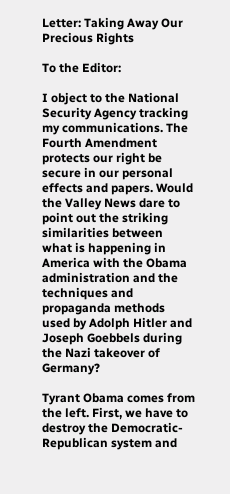Letter: Taking Away Our Precious Rights

To the Editor:

I object to the National Security Agency tracking my communications. The Fourth Amendment protects our right be secure in our personal effects and papers. Would the Valley News dare to point out the striking similarities between what is happening in America with the Obama administration and the techniques and propaganda methods used by Adolph Hitler and Joseph Goebbels during the Nazi takeover of Germany?

Tyrant Obama comes from the left. First, we have to destroy the Democratic-Republican system and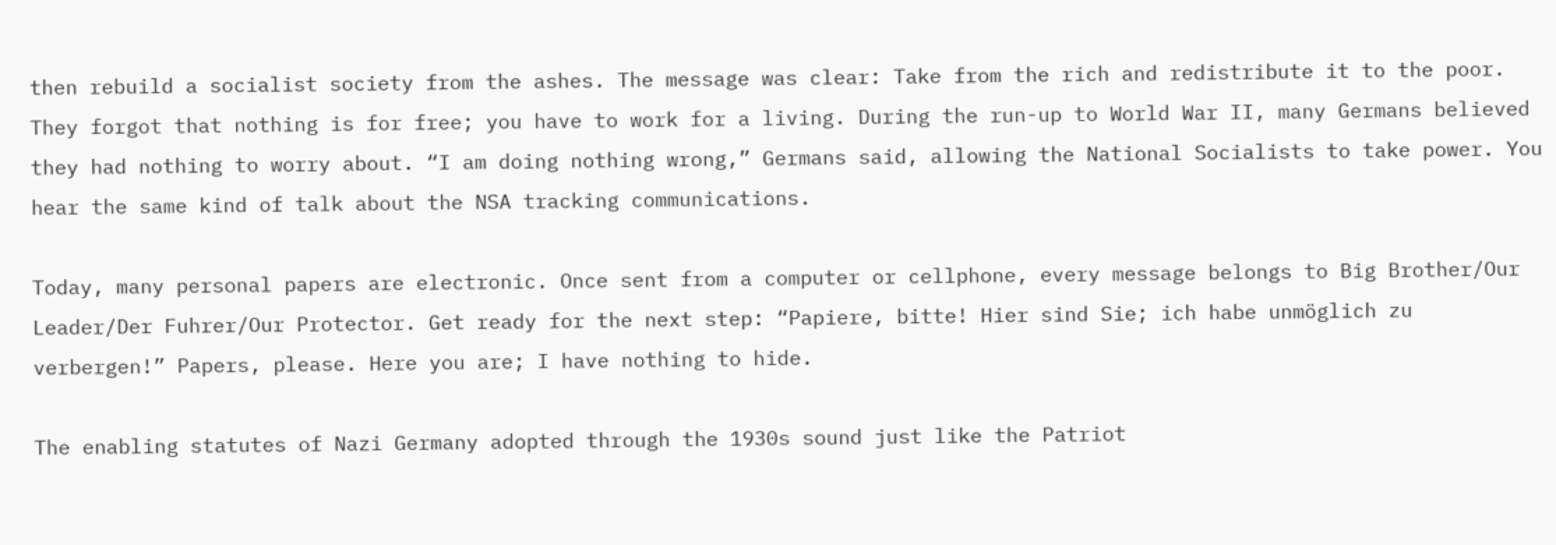then rebuild a socialist society from the ashes. The message was clear: Take from the rich and redistribute it to the poor. They forgot that nothing is for free; you have to work for a living. During the run-up to World War II, many Germans believed they had nothing to worry about. “I am doing nothing wrong,” Germans said, allowing the National Socialists to take power. You hear the same kind of talk about the NSA tracking communications.

Today, many personal papers are electronic. Once sent from a computer or cellphone, every message belongs to Big Brother/Our Leader/Der Fuhrer/Our Protector. Get ready for the next step: “Papiere, bitte! Hier sind Sie; ich habe unmöglich zu verbergen!” Papers, please. Here you are; I have nothing to hide.

The enabling statutes of Nazi Germany adopted through the 1930s sound just like the Patriot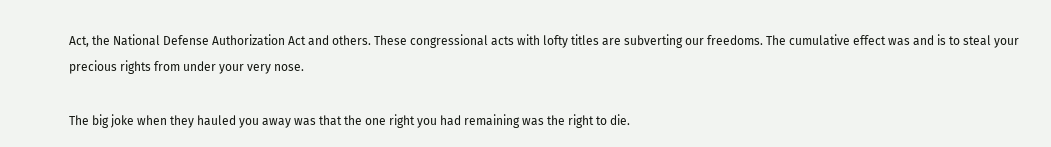Act, the National Defense Authorization Act and others. These congressional acts with lofty titles are subverting our freedoms. The cumulative effect was and is to steal your precious rights from under your very nose.

The big joke when they hauled you away was that the one right you had remaining was the right to die.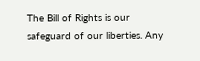The Bill of Rights is our safeguard of our liberties. Any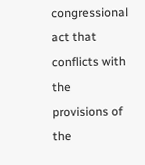congressional act that conflicts with the provisions of the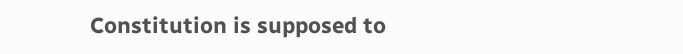Constitution is supposed to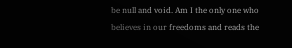be null and void. Am I the only one who believes in our freedoms and reads the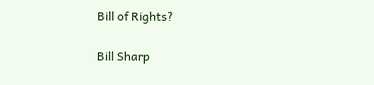Bill of Rights?

Bill Sharp